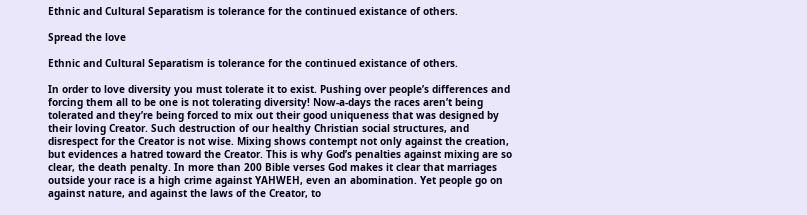Ethnic and Cultural Separatism is tolerance for the continued existance of others.

Spread the love

Ethnic and Cultural Separatism is tolerance for the continued existance of others.

In order to love diversity you must tolerate it to exist. Pushing over people’s differences and forcing them all to be one is not tolerating diversity! Now-a-days the races aren’t being tolerated and they’re being forced to mix out their good uniqueness that was designed by their loving Creator. Such destruction of our healthy Christian social structures, and disrespect for the Creator is not wise. Mixing shows contempt not only against the creation, but evidences a hatred toward the Creator. This is why God’s penalties against mixing are so clear, the death penalty. In more than 200 Bible verses God makes it clear that marriages outside your race is a high crime against YAHWEH, even an abomination. Yet people go on against nature, and against the laws of the Creator, to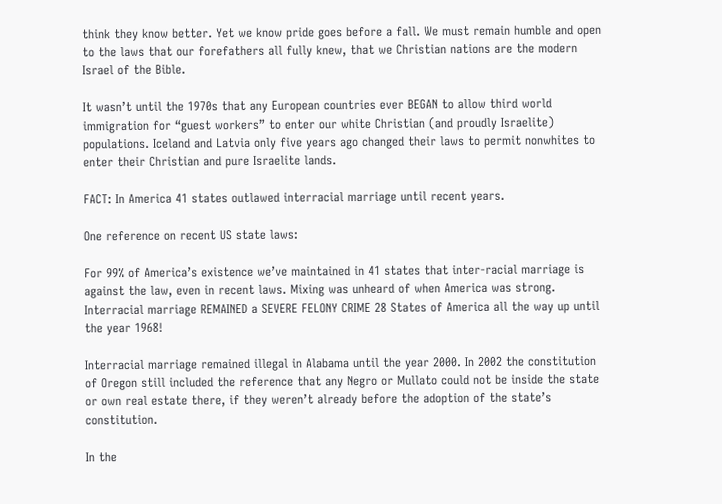think they know better. Yet we know pride goes before a fall. We must remain humble and open to the laws that our forefathers all fully knew, that we Christian nations are the modern Israel of the Bible.

It wasn’t until the 1970s that any European countries ever BEGAN to allow third world immigration for “guest workers” to enter our white Christian (and proudly Israelite) populations. Iceland and Latvia only five years ago changed their laws to permit nonwhites to enter their Christian and pure Israelite lands.

FACT: In America 41 states outlawed interracial marriage until recent years.

One reference on recent US state laws:

For 99% of America’s existence we’ve maintained in 41 states that inter-racial marriage is against the law, even in recent laws. Mixing was unheard of when America was strong. Interracial marriage REMAINED a SEVERE FELONY CRIME 28 States of America all the way up until the year 1968!

Interracial marriage remained illegal in Alabama until the year 2000. In 2002 the constitution of Oregon still included the reference that any Negro or Mullato could not be inside the state or own real estate there, if they weren’t already before the adoption of the state’s constitution.

In the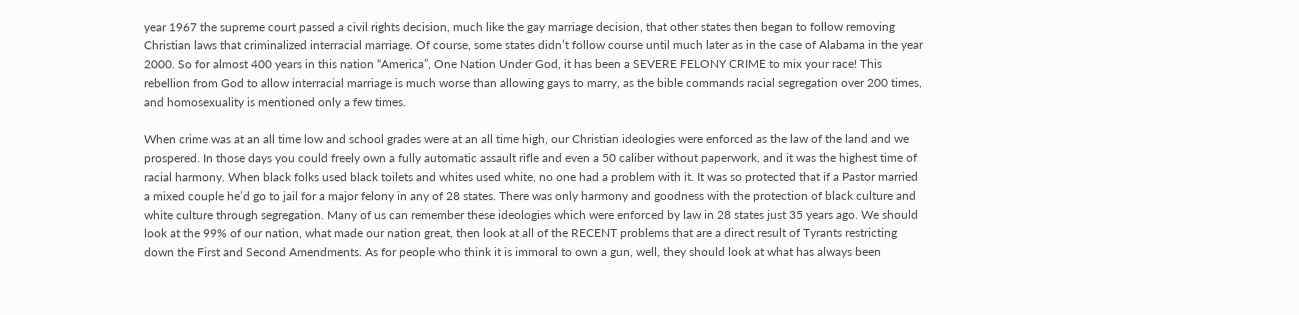year 1967 the supreme court passed a civil rights decision, much like the gay marriage decision, that other states then began to follow removing Christian laws that criminalized interracial marriage. Of course, some states didn’t follow course until much later as in the case of Alabama in the year 2000. So for almost 400 years in this nation “America”, One Nation Under God, it has been a SEVERE FELONY CRIME to mix your race! This rebellion from God to allow interracial marriage is much worse than allowing gays to marry, as the bible commands racial segregation over 200 times, and homosexuality is mentioned only a few times.

When crime was at an all time low and school grades were at an all time high, our Christian ideologies were enforced as the law of the land and we prospered. In those days you could freely own a fully automatic assault rifle and even a 50 caliber without paperwork, and it was the highest time of racial harmony. When black folks used black toilets and whites used white, no one had a problem with it. It was so protected that if a Pastor married a mixed couple he’d go to jail for a major felony in any of 28 states. There was only harmony and goodness with the protection of black culture and white culture through segregation. Many of us can remember these ideologies which were enforced by law in 28 states just 35 years ago. We should look at the 99% of our nation, what made our nation great, then look at all of the RECENT problems that are a direct result of Tyrants restricting down the First and Second Amendments. As for people who think it is immoral to own a gun, well, they should look at what has always been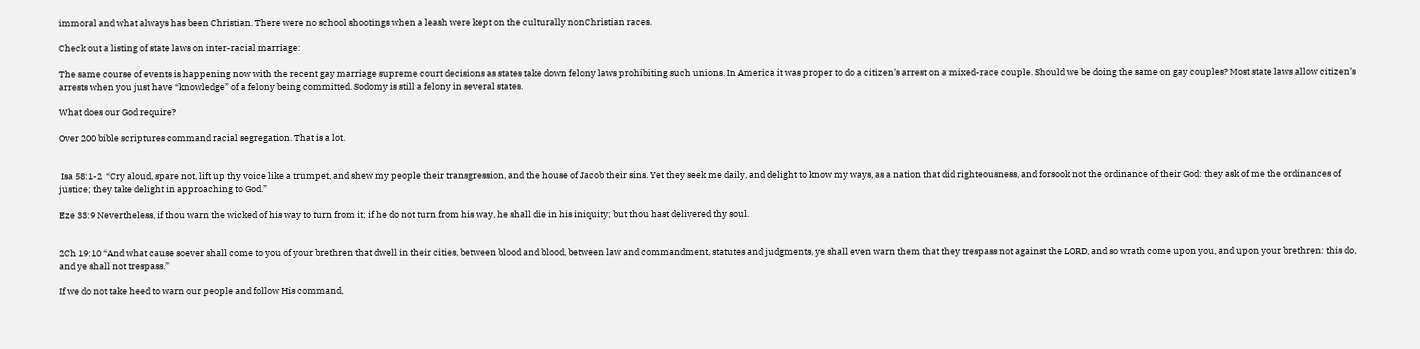immoral and what always has been Christian. There were no school shootings when a leash were kept on the culturally nonChristian races.

Check out a listing of state laws on inter-racial marriage:

The same course of events is happening now with the recent gay marriage supreme court decisions as states take down felony laws prohibiting such unions. In America it was proper to do a citizen’s arrest on a mixed-race couple. Should we be doing the same on gay couples? Most state laws allow citizen’s arrests when you just have “knowledge” of a felony being committed. Sodomy is still a felony in several states.

What does our God require?

Over 200 bible scriptures command racial segregation. That is a lot.


 Isa 58:1-2  “Cry aloud, spare not, lift up thy voice like a trumpet, and shew my people their transgression, and the house of Jacob their sins. Yet they seek me daily, and delight to know my ways, as a nation that did righteousness, and forsook not the ordinance of their God: they ask of me the ordinances of justice; they take delight in approaching to God.”

Eze 33:9 Nevertheless, if thou warn the wicked of his way to turn from it; if he do not turn from his way, he shall die in his iniquity; but thou hast delivered thy soul.


2Ch 19:10 “And what cause soever shall come to you of your brethren that dwell in their cities, between blood and blood, between law and commandment, statutes and judgments, ye shall even warn them that they trespass not against the LORD, and so wrath come upon you, and upon your brethren: this do, and ye shall not trespass.”

If we do not take heed to warn our people and follow His command,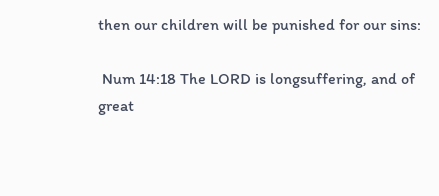then our children will be punished for our sins:

 Num 14:18 The LORD is longsuffering, and of great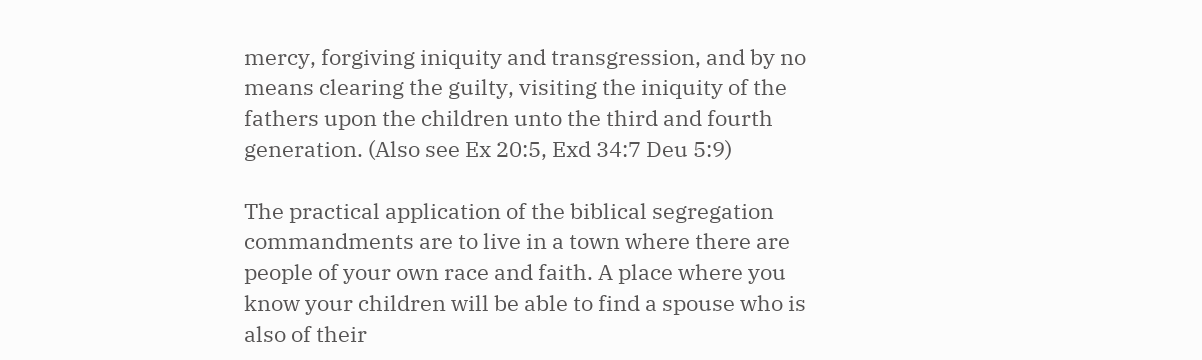mercy, forgiving iniquity and transgression, and by no means clearing the guilty, visiting the iniquity of the fathers upon the children unto the third and fourth generation. (Also see Ex 20:5, Exd 34:7 Deu 5:9)

The practical application of the biblical segregation commandments are to live in a town where there are people of your own race and faith. A place where you know your children will be able to find a spouse who is also of their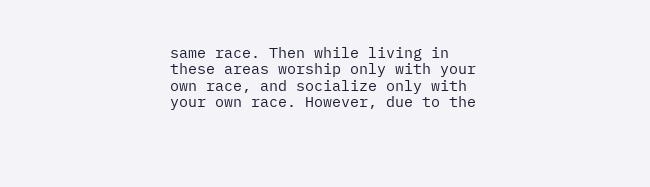same race. Then while living in these areas worship only with your own race, and socialize only with your own race. However, due to the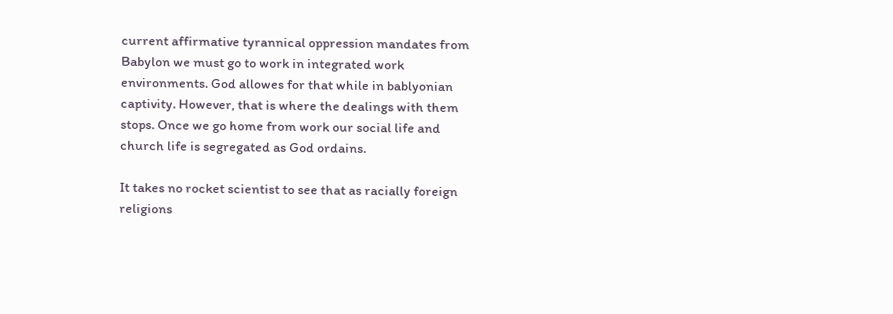current affirmative tyrannical oppression mandates from Babylon we must go to work in integrated work environments. God allowes for that while in bablyonian captivity. However, that is where the dealings with them stops. Once we go home from work our social life and church life is segregated as God ordains.

It takes no rocket scientist to see that as racially foreign religions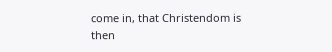come in, that Christendom is then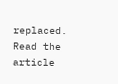replaced. Read the article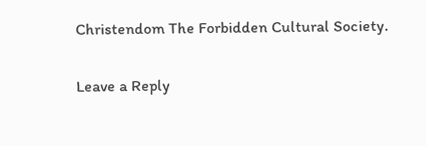Christendom The Forbidden Cultural Society.

Leave a Reply